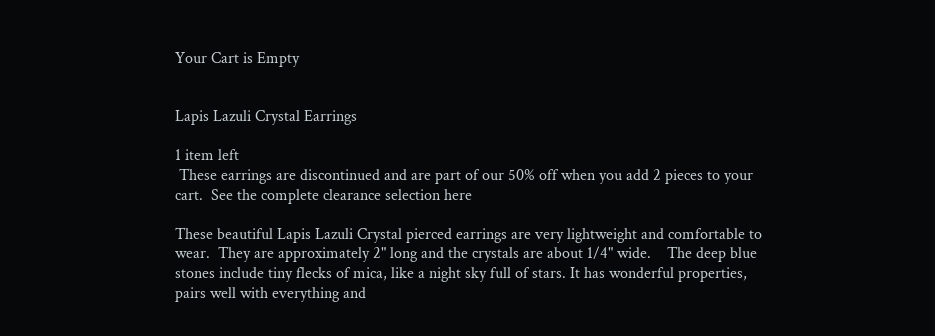Your Cart is Empty


Lapis Lazuli Crystal Earrings

1 item left
 These earrings are discontinued and are part of our 50% off when you add 2 pieces to your cart.  See the complete clearance selection here

These beautiful Lapis Lazuli Crystal pierced earrings are very lightweight and comfortable to wear.  They are approximately 2" long and the crystals are about 1/4" wide.    The deep blue stones include tiny flecks of mica, like a night sky full of stars. It has wonderful properties, pairs well with everything and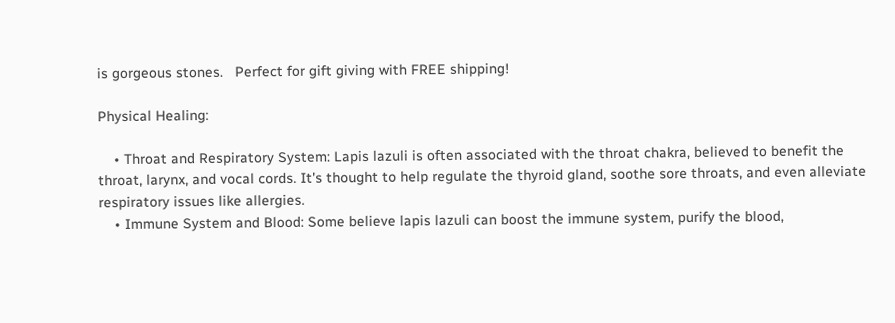is gorgeous stones.   Perfect for gift giving with FREE shipping!

Physical Healing:

    • Throat and Respiratory System: Lapis lazuli is often associated with the throat chakra, believed to benefit the throat, larynx, and vocal cords. It's thought to help regulate the thyroid gland, soothe sore throats, and even alleviate respiratory issues like allergies.
    • Immune System and Blood: Some believe lapis lazuli can boost the immune system, purify the blood,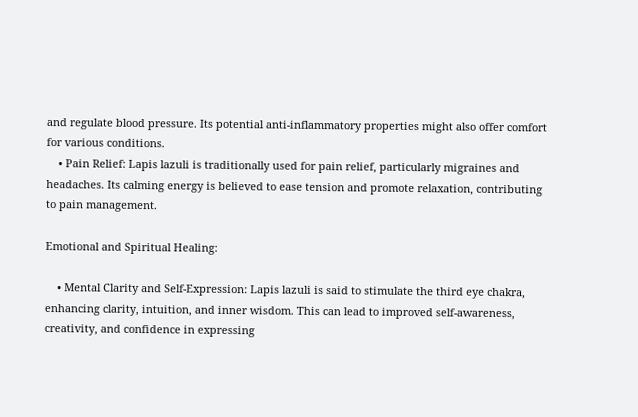and regulate blood pressure. Its potential anti-inflammatory properties might also offer comfort for various conditions.
    • Pain Relief: Lapis lazuli is traditionally used for pain relief, particularly migraines and headaches. Its calming energy is believed to ease tension and promote relaxation, contributing to pain management.

Emotional and Spiritual Healing:

    • Mental Clarity and Self-Expression: Lapis lazuli is said to stimulate the third eye chakra, enhancing clarity, intuition, and inner wisdom. This can lead to improved self-awareness, creativity, and confidence in expressing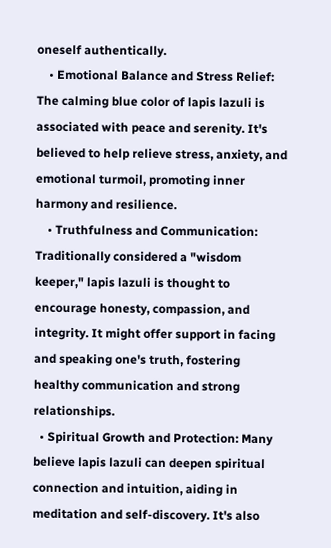oneself authentically.
    • Emotional Balance and Stress Relief: The calming blue color of lapis lazuli is associated with peace and serenity. It's believed to help relieve stress, anxiety, and emotional turmoil, promoting inner harmony and resilience.
    • Truthfulness and Communication: Traditionally considered a "wisdom keeper," lapis lazuli is thought to encourage honesty, compassion, and integrity. It might offer support in facing and speaking one's truth, fostering healthy communication and strong relationships.
  • Spiritual Growth and Protection: Many believe lapis lazuli can deepen spiritual connection and intuition, aiding in meditation and self-discovery. It's also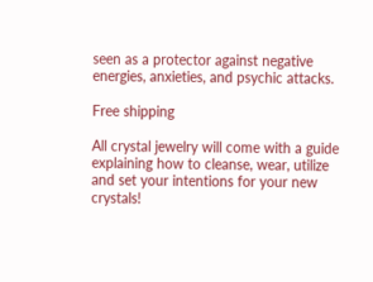seen as a protector against negative energies, anxieties, and psychic attacks.

Free shipping

All crystal jewelry will come with a guide explaining how to cleanse, wear, utilize and set your intentions for your new crystals!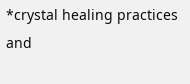*crystal healing practices and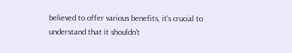believed to offer various benefits, it's crucial to understand that it shouldn't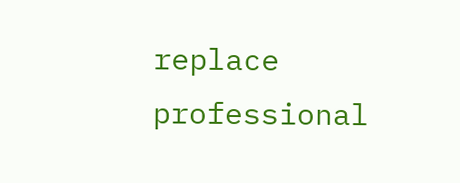replace professional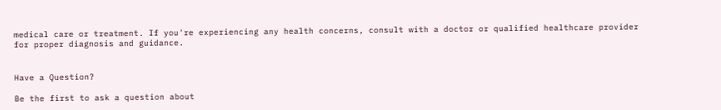medical care or treatment. If you're experiencing any health concerns, consult with a doctor or qualified healthcare provider for proper diagnosis and guidance.


Have a Question?

Be the first to ask a question about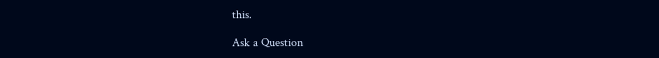this.

Ask a Question